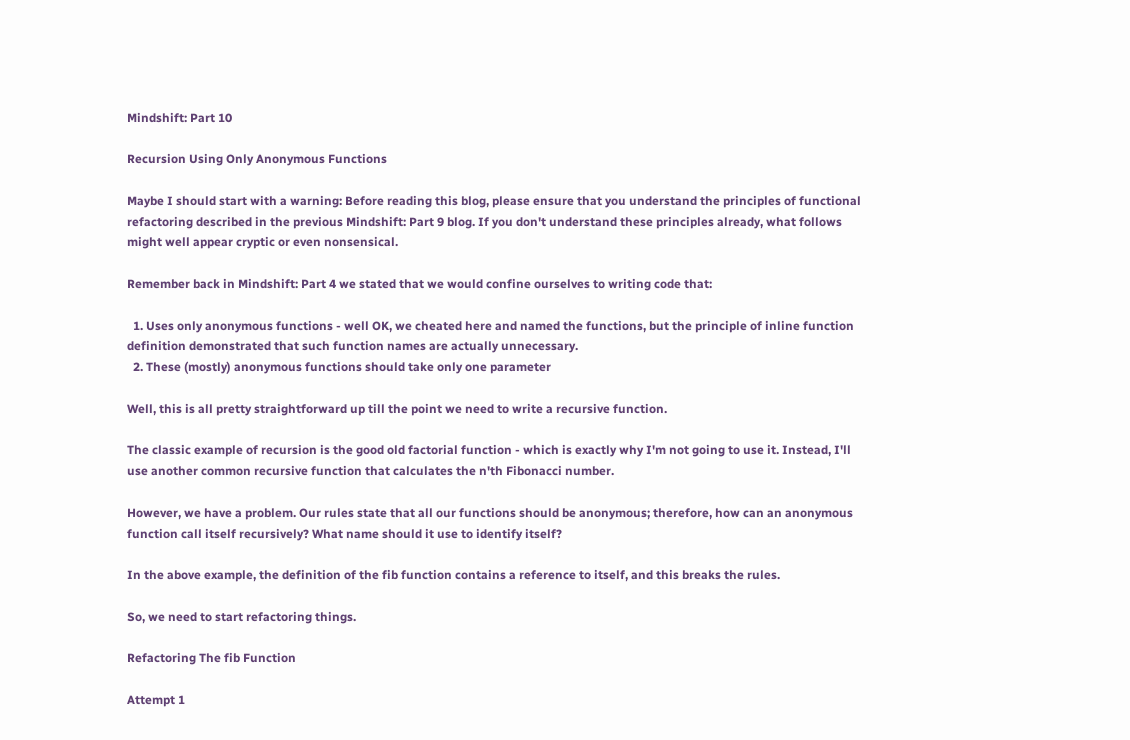Mindshift: Part 10

Recursion Using Only Anonymous Functions

Maybe I should start with a warning: Before reading this blog, please ensure that you understand the principles of functional refactoring described in the previous Mindshift: Part 9 blog. If you don't understand these principles already, what follows might well appear cryptic or even nonsensical.

Remember back in Mindshift: Part 4 we stated that we would confine ourselves to writing code that:

  1. Uses only anonymous functions - well OK, we cheated here and named the functions, but the principle of inline function definition demonstrated that such function names are actually unnecessary.
  2. These (mostly) anonymous functions should take only one parameter

Well, this is all pretty straightforward up till the point we need to write a recursive function.

The classic example of recursion is the good old factorial function - which is exactly why I'm not going to use it. Instead, I'll use another common recursive function that calculates the n'th Fibonacci number.

However, we have a problem. Our rules state that all our functions should be anonymous; therefore, how can an anonymous function call itself recursively? What name should it use to identify itself?

In the above example, the definition of the fib function contains a reference to itself, and this breaks the rules.

So, we need to start refactoring things.

Refactoring The fib Function

Attempt 1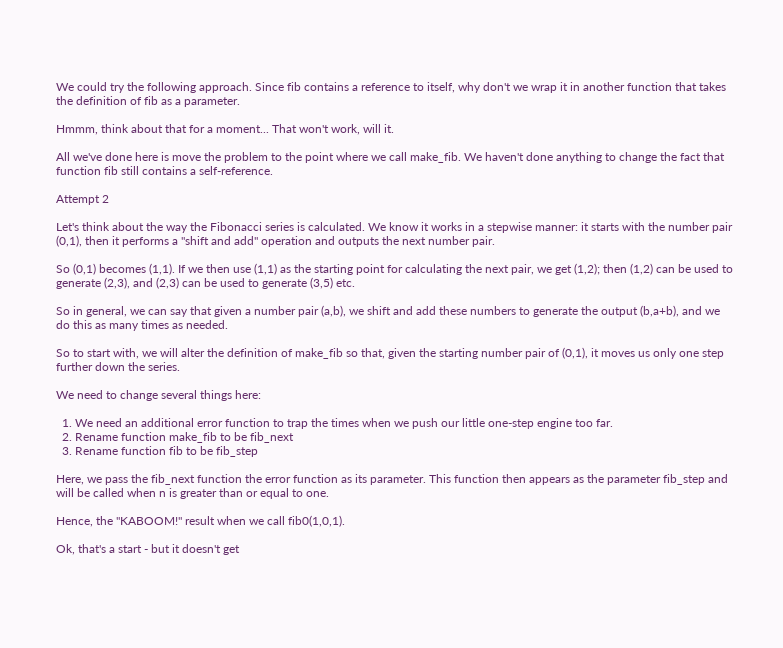We could try the following approach. Since fib contains a reference to itself, why don't we wrap it in another function that takes the definition of fib as a parameter.

Hmmm, think about that for a moment... That won't work, will it.

All we've done here is move the problem to the point where we call make_fib. We haven't done anything to change the fact that function fib still contains a self-reference.

Attempt 2

Let's think about the way the Fibonacci series is calculated. We know it works in a stepwise manner: it starts with the number pair (0,1), then it performs a "shift and add" operation and outputs the next number pair.

So (0,1) becomes (1,1). If we then use (1,1) as the starting point for calculating the next pair, we get (1,2); then (1,2) can be used to generate (2,3), and (2,3) can be used to generate (3,5) etc.

So in general, we can say that given a number pair (a,b), we shift and add these numbers to generate the output (b,a+b), and we do this as many times as needed.

So to start with, we will alter the definition of make_fib so that, given the starting number pair of (0,1), it moves us only one step further down the series.

We need to change several things here:

  1. We need an additional error function to trap the times when we push our little one-step engine too far.
  2. Rename function make_fib to be fib_next
  3. Rename function fib to be fib_step

Here, we pass the fib_next function the error function as its parameter. This function then appears as the parameter fib_step and will be called when n is greater than or equal to one.

Hence, the "KABOOM!" result when we call fib0(1,0,1).

Ok, that's a start - but it doesn't get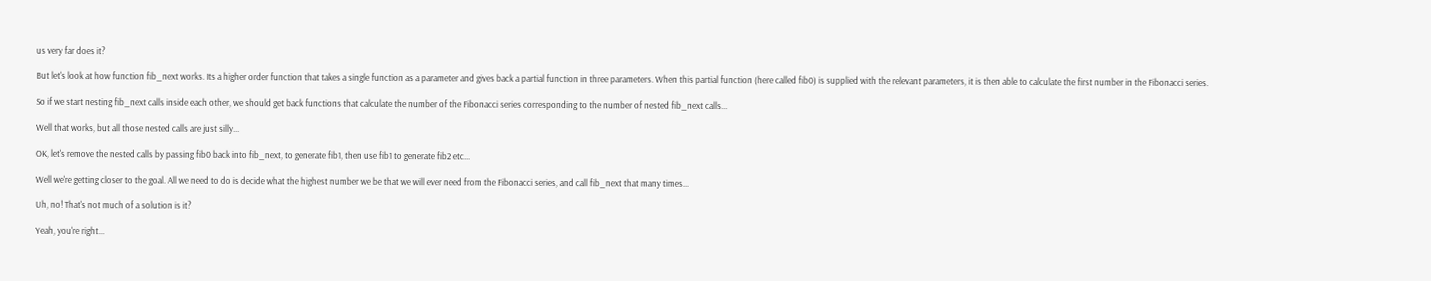us very far does it?

But let's look at how function fib_next works. Its a higher order function that takes a single function as a parameter and gives back a partial function in three parameters. When this partial function (here called fib0) is supplied with the relevant parameters, it is then able to calculate the first number in the Fibonacci series.

So if we start nesting fib_next calls inside each other, we should get back functions that calculate the number of the Fibonacci series corresponding to the number of nested fib_next calls...

Well that works, but all those nested calls are just silly...

OK, let's remove the nested calls by passing fib0 back into fib_next, to generate fib1, then use fib1 to generate fib2 etc...

Well we're getting closer to the goal. All we need to do is decide what the highest number we be that we will ever need from the Fibonacci series, and call fib_next that many times...

Uh, no! That's not much of a solution is it?

Yeah, you're right...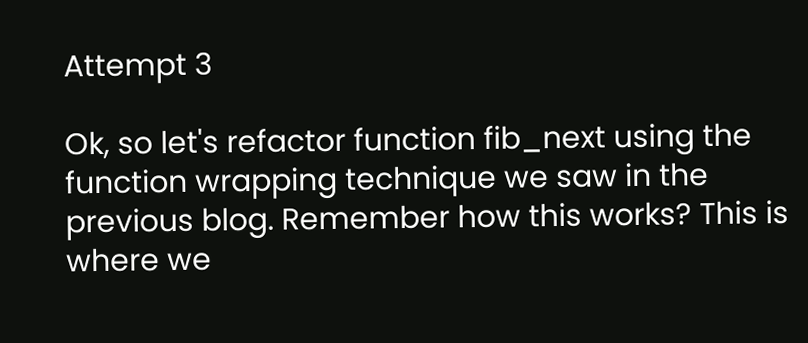Attempt 3

Ok, so let's refactor function fib_next using the function wrapping technique we saw in the previous blog. Remember how this works? This is where we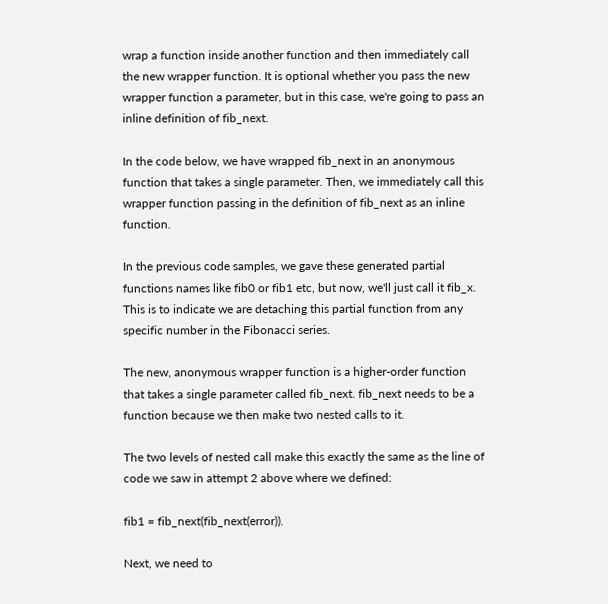wrap a function inside another function and then immediately call the new wrapper function. It is optional whether you pass the new wrapper function a parameter, but in this case, we're going to pass an inline definition of fib_next.

In the code below, we have wrapped fib_next in an anonymous function that takes a single parameter. Then, we immediately call this wrapper function passing in the definition of fib_next as an inline function.

In the previous code samples, we gave these generated partial functions names like fib0 or fib1 etc, but now, we'll just call it fib_x. This is to indicate we are detaching this partial function from any specific number in the Fibonacci series.

The new, anonymous wrapper function is a higher-order function that takes a single parameter called fib_next. fib_next needs to be a function because we then make two nested calls to it.

The two levels of nested call make this exactly the same as the line of code we saw in attempt 2 above where we defined:

fib1 = fib_next(fib_next(error)).

Next, we need to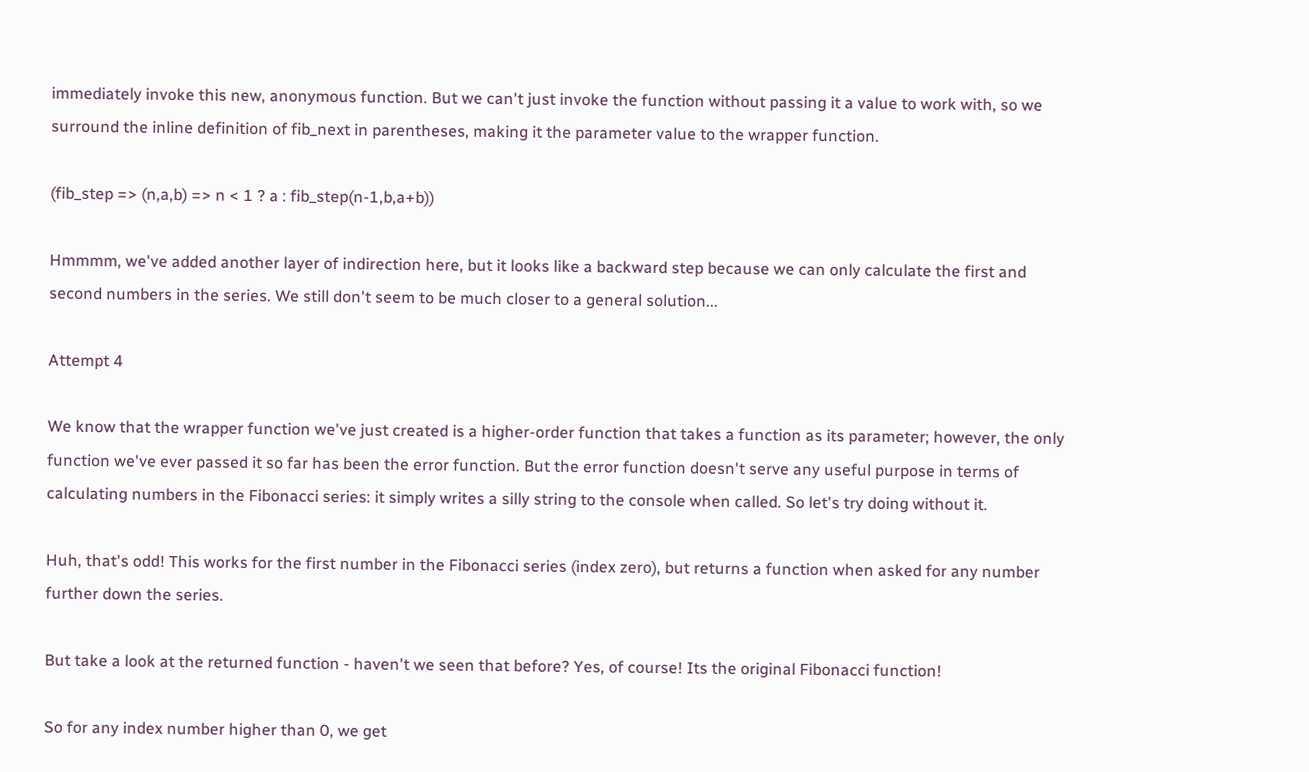immediately invoke this new, anonymous function. But we can't just invoke the function without passing it a value to work with, so we surround the inline definition of fib_next in parentheses, making it the parameter value to the wrapper function.

(fib_step => (n,a,b) => n < 1 ? a : fib_step(n-1,b,a+b))

Hmmmm, we've added another layer of indirection here, but it looks like a backward step because we can only calculate the first and second numbers in the series. We still don't seem to be much closer to a general solution...

Attempt 4

We know that the wrapper function we've just created is a higher-order function that takes a function as its parameter; however, the only function we've ever passed it so far has been the error function. But the error function doesn't serve any useful purpose in terms of calculating numbers in the Fibonacci series: it simply writes a silly string to the console when called. So let's try doing without it.

Huh, that's odd! This works for the first number in the Fibonacci series (index zero), but returns a function when asked for any number further down the series.

But take a look at the returned function - haven't we seen that before? Yes, of course! Its the original Fibonacci function!

So for any index number higher than 0, we get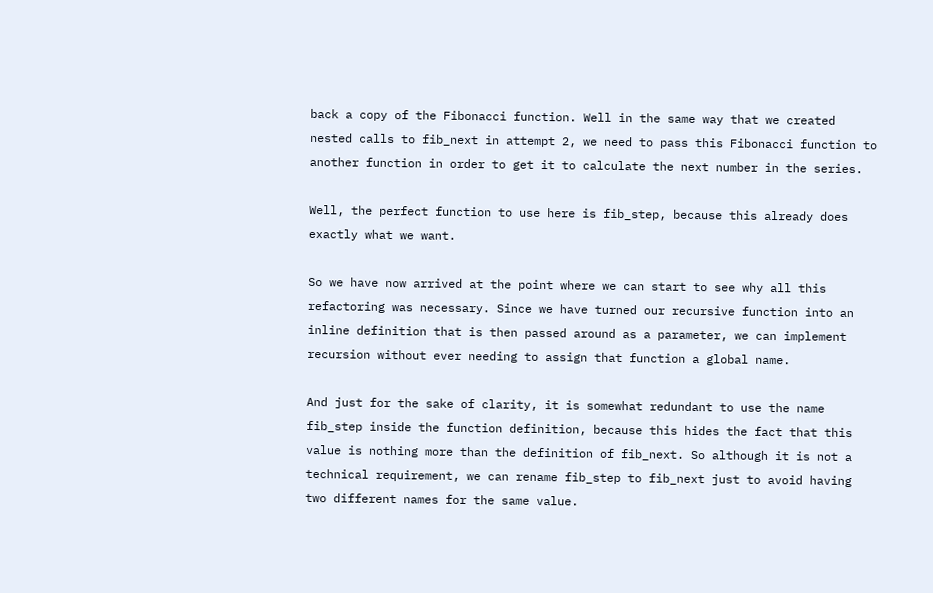back a copy of the Fibonacci function. Well in the same way that we created nested calls to fib_next in attempt 2, we need to pass this Fibonacci function to another function in order to get it to calculate the next number in the series.

Well, the perfect function to use here is fib_step, because this already does exactly what we want.

So we have now arrived at the point where we can start to see why all this refactoring was necessary. Since we have turned our recursive function into an inline definition that is then passed around as a parameter, we can implement recursion without ever needing to assign that function a global name.

And just for the sake of clarity, it is somewhat redundant to use the name fib_step inside the function definition, because this hides the fact that this value is nothing more than the definition of fib_next. So although it is not a technical requirement, we can rename fib_step to fib_next just to avoid having two different names for the same value.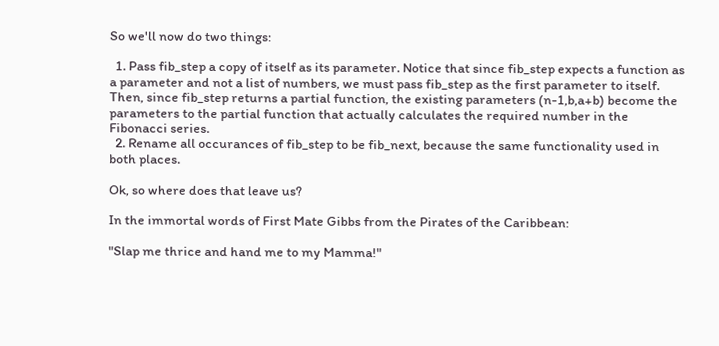So we'll now do two things:

  1. Pass fib_step a copy of itself as its parameter. Notice that since fib_step expects a function as a parameter and not a list of numbers, we must pass fib_step as the first parameter to itself. Then, since fib_step returns a partial function, the existing parameters (n-1,b,a+b) become the parameters to the partial function that actually calculates the required number in the Fibonacci series.
  2. Rename all occurances of fib_step to be fib_next, because the same functionality used in both places.

Ok, so where does that leave us?

In the immortal words of First Mate Gibbs from the Pirates of the Caribbean:

"Slap me thrice and hand me to my Mamma!"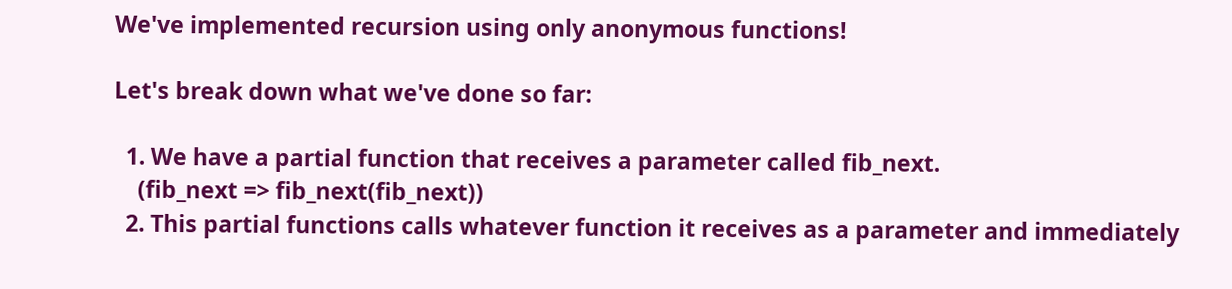We've implemented recursion using only anonymous functions!

Let's break down what we've done so far:

  1. We have a partial function that receives a parameter called fib_next.
    (fib_next => fib_next(fib_next))
  2. This partial functions calls whatever function it receives as a parameter and immediately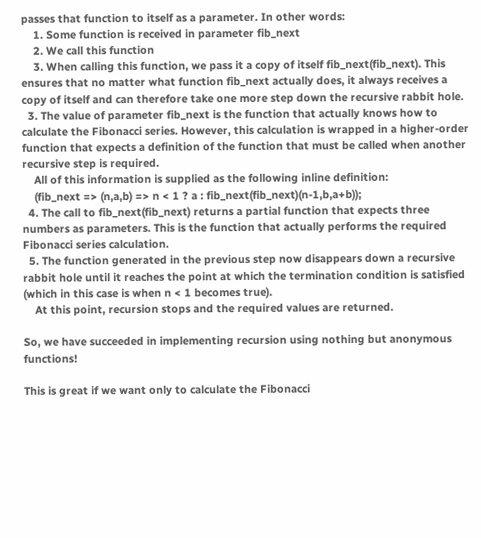passes that function to itself as a parameter. In other words:
    1. Some function is received in parameter fib_next
    2. We call this function
    3. When calling this function, we pass it a copy of itself fib_next(fib_next). This ensures that no matter what function fib_next actually does, it always receives a copy of itself and can therefore take one more step down the recursive rabbit hole.
  3. The value of parameter fib_next is the function that actually knows how to calculate the Fibonacci series. However, this calculation is wrapped in a higher-order function that expects a definition of the function that must be called when another recursive step is required.
    All of this information is supplied as the following inline definition:
    (fib_next => (n,a,b) => n < 1 ? a : fib_next(fib_next)(n-1,b,a+b));
  4. The call to fib_next(fib_next) returns a partial function that expects three numbers as parameters. This is the function that actually performs the required Fibonacci series calculation.
  5. The function generated in the previous step now disappears down a recursive rabbit hole until it reaches the point at which the termination condition is satisfied (which in this case is when n < 1 becomes true).
    At this point, recursion stops and the required values are returned.

So, we have succeeded in implementing recursion using nothing but anonymous functions!

This is great if we want only to calculate the Fibonacci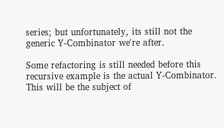series; but unfortunately, its still not the generic Y-Combinator we're after.

Some refactoring is still needed before this recursive example is the actual Y-Combinator. This will be the subject of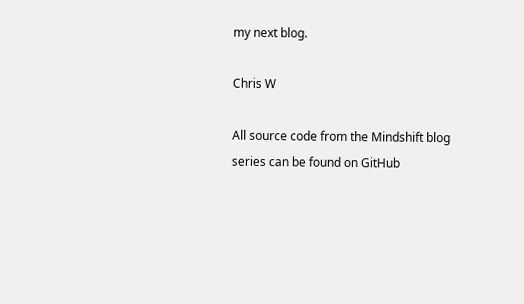my next blog.

Chris W

All source code from the Mindshift blog series can be found on GitHub